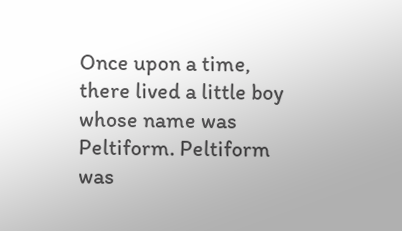Once upon a time, there lived a little boy whose name was Peltiform. Peltiform was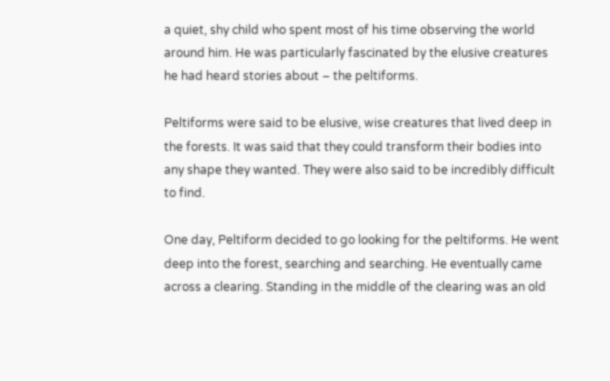a quiet, shy child who spent most of his time observing the world around him. He was particularly fascinated by the elusive creatures he had heard stories about – the peltiforms.

Peltiforms were said to be elusive, wise creatures that lived deep in the forests. It was said that they could transform their bodies into any shape they wanted. They were also said to be incredibly difficult to find.

One day, Peltiform decided to go looking for the peltiforms. He went deep into the forest, searching and searching. He eventually came across a clearing. Standing in the middle of the clearing was an old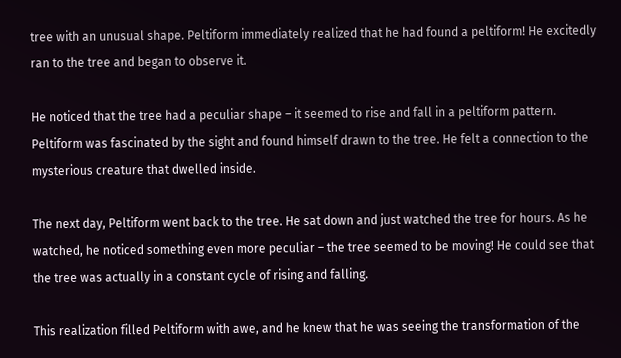tree with an unusual shape. Peltiform immediately realized that he had found a peltiform! He excitedly ran to the tree and began to observe it.

He noticed that the tree had a peculiar shape – it seemed to rise and fall in a peltiform pattern. Peltiform was fascinated by the sight and found himself drawn to the tree. He felt a connection to the mysterious creature that dwelled inside.

The next day, Peltiform went back to the tree. He sat down and just watched the tree for hours. As he watched, he noticed something even more peculiar – the tree seemed to be moving! He could see that the tree was actually in a constant cycle of rising and falling.

This realization filled Peltiform with awe, and he knew that he was seeing the transformation of the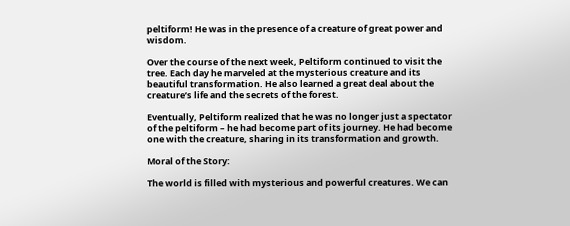peltiform! He was in the presence of a creature of great power and wisdom.

Over the course of the next week, Peltiform continued to visit the tree. Each day he marveled at the mysterious creature and its beautiful transformation. He also learned a great deal about the creature’s life and the secrets of the forest.

Eventually, Peltiform realized that he was no longer just a spectator of the peltiform – he had become part of its journey. He had become one with the creature, sharing in its transformation and growth.

Moral of the Story:

The world is filled with mysterious and powerful creatures. We can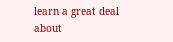learn a great deal about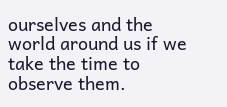ourselves and the world around us if we take the time to observe them.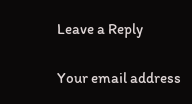Leave a Reply

Your email address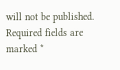will not be published. Required fields are marked *